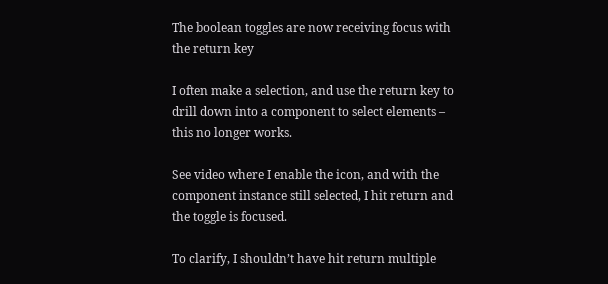The boolean toggles are now receiving focus with the return key

I often make a selection, and use the return key to drill down into a component to select elements – this no longer works.

See video where I enable the icon, and with the component instance still selected, I hit return and the toggle is focused.

To clarify, I shouldn’t have hit return multiple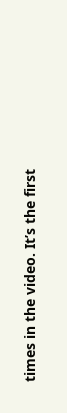times in the video. It’s the first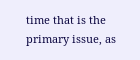time that is the primary issue, as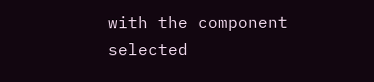with the component selected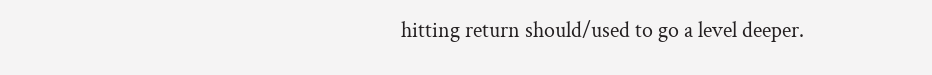hitting return should/used to go a level deeper.